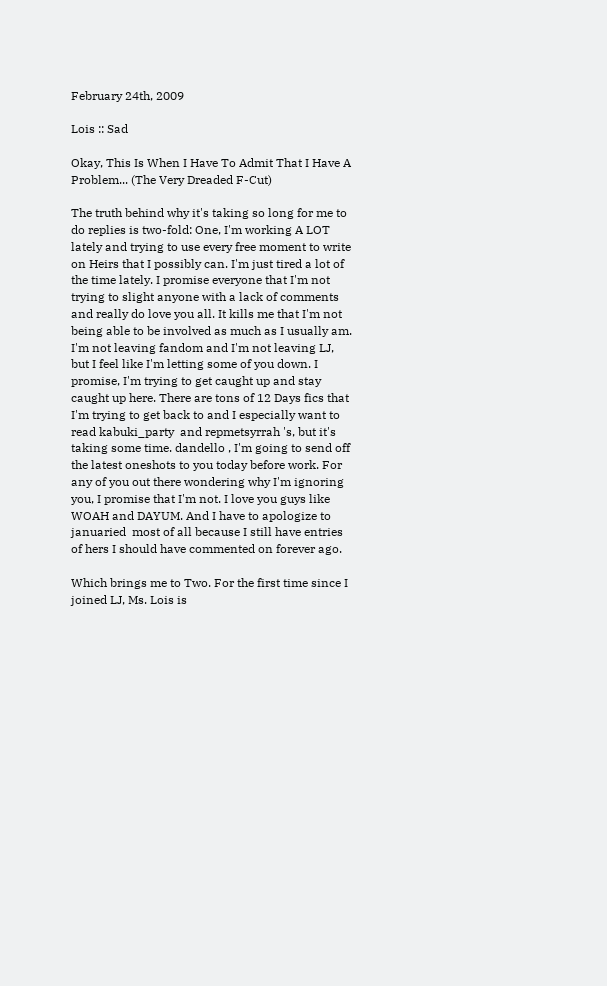February 24th, 2009

Lois :: Sad

Okay, This Is When I Have To Admit That I Have A Problem... (The Very Dreaded F-Cut)

The truth behind why it's taking so long for me to do replies is two-fold: One, I'm working A LOT lately and trying to use every free moment to write on Heirs that I possibly can. I'm just tired a lot of the time lately. I promise everyone that I'm not trying to slight anyone with a lack of comments and really do love you all. It kills me that I'm not being able to be involved as much as I usually am. I'm not leaving fandom and I'm not leaving LJ, but I feel like I'm letting some of you down. I promise, I'm trying to get caught up and stay caught up here. There are tons of 12 Days fics that I'm trying to get back to and I especially want to read kabuki_party  and repmetsyrrah 's, but it's taking some time. dandello , I'm going to send off the latest oneshots to you today before work. For any of you out there wondering why I'm ignoring you, I promise that I'm not. I love you guys like WOAH and DAYUM. And I have to apologize to januaried  most of all because I still have entries of hers I should have commented on forever ago.

Which brings me to Two. For the first time since I joined LJ, Ms. Lois is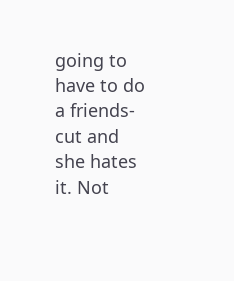going to have to do a friends-cut and she hates it. Not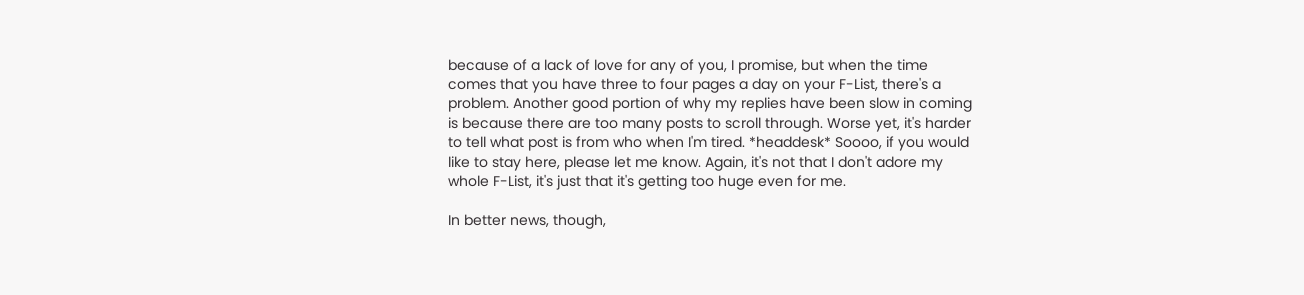because of a lack of love for any of you, I promise, but when the time comes that you have three to four pages a day on your F-List, there's a problem. Another good portion of why my replies have been slow in coming is because there are too many posts to scroll through. Worse yet, it's harder to tell what post is from who when I'm tired. *headdesk* Soooo, if you would like to stay here, please let me know. Again, it's not that I don't adore my whole F-List, it's just that it's getting too huge even for me.

In better news, though,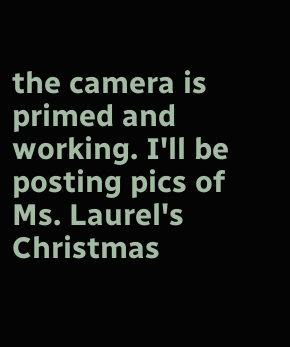the camera is primed and working. I'll be posting pics of Ms. Laurel's Christmas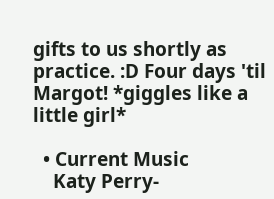gifts to us shortly as practice. :D Four days 'til Margot! *giggles like a little girl*

  • Current Music
    Katy Perry-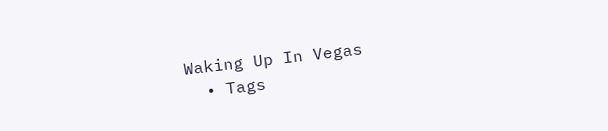Waking Up In Vegas
  • Tags